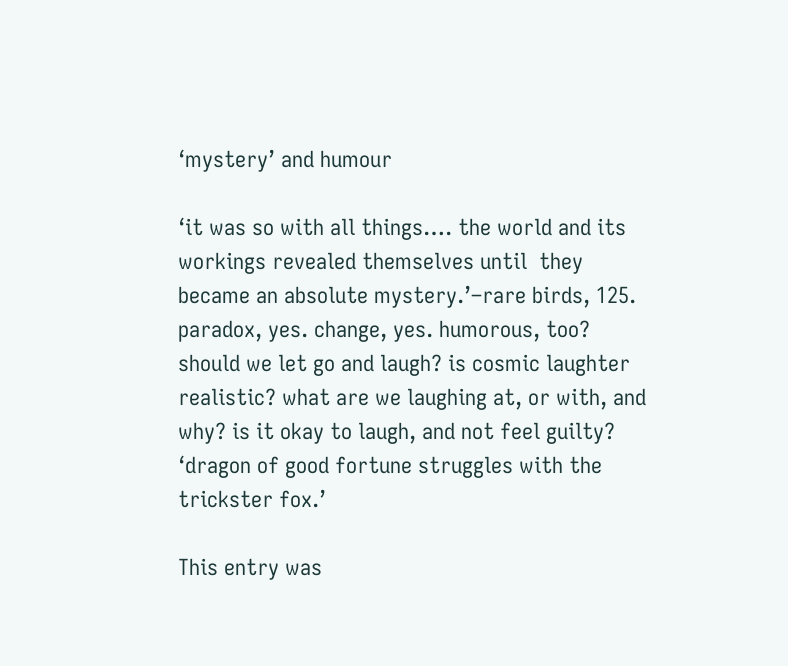‘mystery’ and humour

‘it was so with all things…. the world and its workings revealed themselves until  they became an absolute mystery.’–rare birds, 125. paradox, yes. change, yes. humorous, too? should we let go and laugh? is cosmic laughter realistic? what are we laughing at, or with, and why? is it okay to laugh, and not feel guilty? ‘dragon of good fortune struggles with the trickster fox.’

This entry was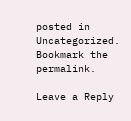posted in Uncategorized. Bookmark the permalink.

Leave a Reply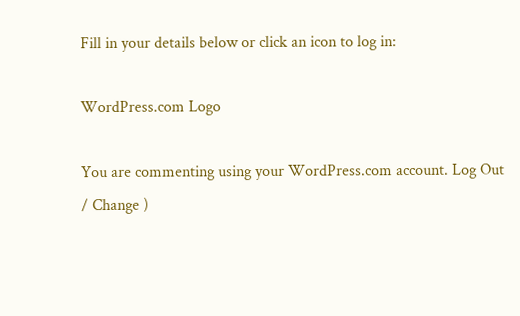Fill in your details below or click an icon to log in:

WordPress.com Logo

You are commenting using your WordPress.com account. Log Out / Change )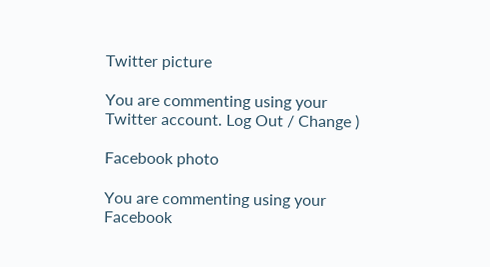Twitter picture

You are commenting using your Twitter account. Log Out / Change )

Facebook photo

You are commenting using your Facebook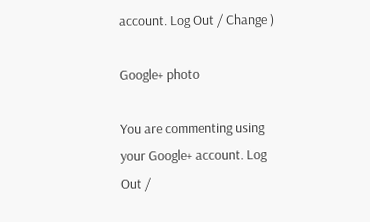account. Log Out / Change )

Google+ photo

You are commenting using your Google+ account. Log Out /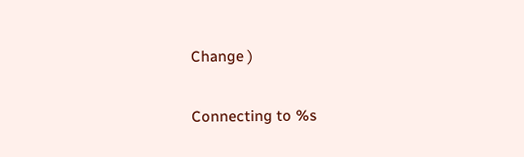Change )

Connecting to %s